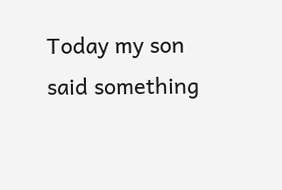Today my son said something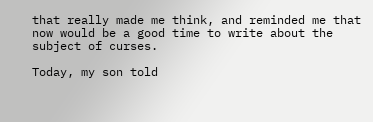that really made me think, and reminded me that now would be a good time to write about the subject of curses.

Today, my son told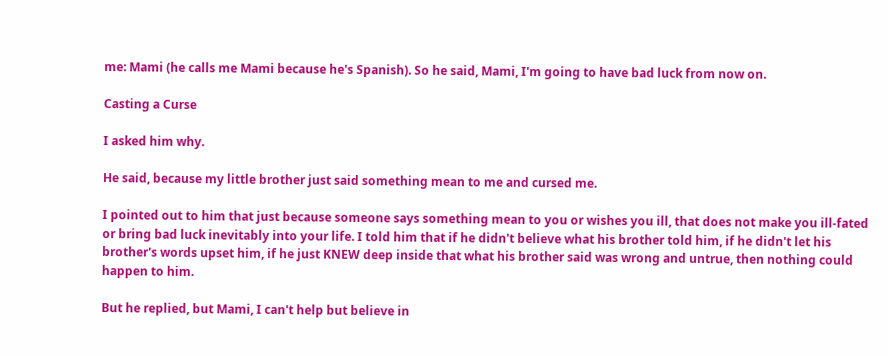me: Mami (he calls me Mami because he's Spanish). So he said, Mami, I'm going to have bad luck from now on.

Casting a Curse

I asked him why.

He said, because my little brother just said something mean to me and cursed me.

I pointed out to him that just because someone says something mean to you or wishes you ill, that does not make you ill-fated or bring bad luck inevitably into your life. I told him that if he didn't believe what his brother told him, if he didn't let his brother's words upset him, if he just KNEW deep inside that what his brother said was wrong and untrue, then nothing could happen to him.

But he replied, but Mami, I can't help but believe in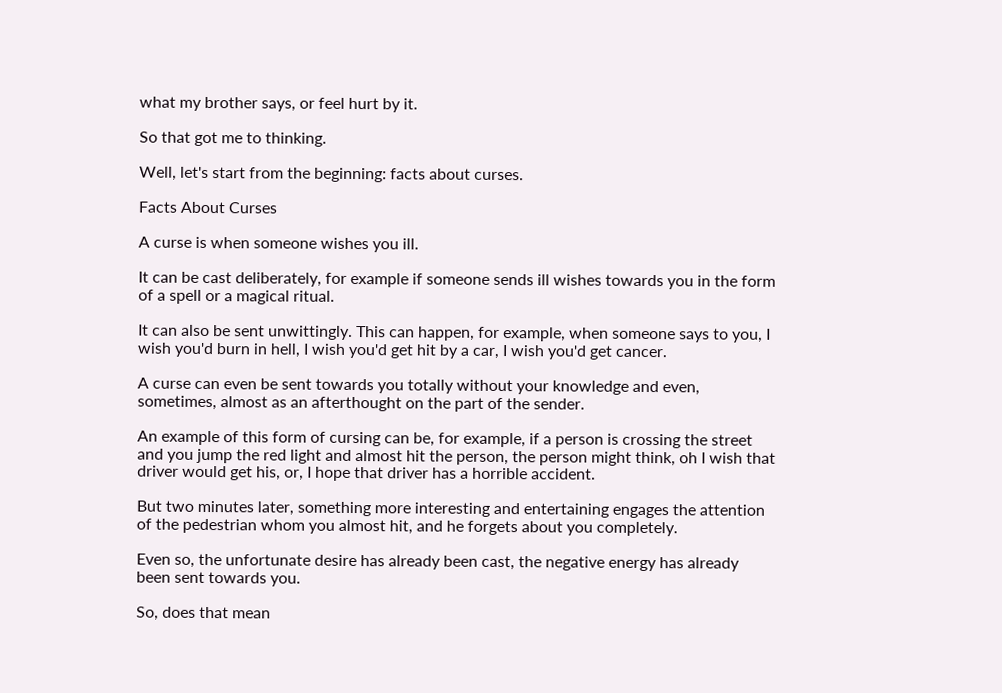what my brother says, or feel hurt by it.

So that got me to thinking.

Well, let's start from the beginning: facts about curses.

Facts About Curses

A curse is when someone wishes you ill.

It can be cast deliberately, for example if someone sends ill wishes towards you in the form of a spell or a magical ritual.

It can also be sent unwittingly. This can happen, for example, when someone says to you, I wish you'd burn in hell, I wish you'd get hit by a car, I wish you'd get cancer.

A curse can even be sent towards you totally without your knowledge and even, sometimes, almost as an afterthought on the part of the sender.

An example of this form of cursing can be, for example, if a person is crossing the street and you jump the red light and almost hit the person, the person might think, oh I wish that driver would get his, or, I hope that driver has a horrible accident.

But two minutes later, something more interesting and entertaining engages the attention of the pedestrian whom you almost hit, and he forgets about you completely.

Even so, the unfortunate desire has already been cast, the negative energy has already been sent towards you.

So, does that mean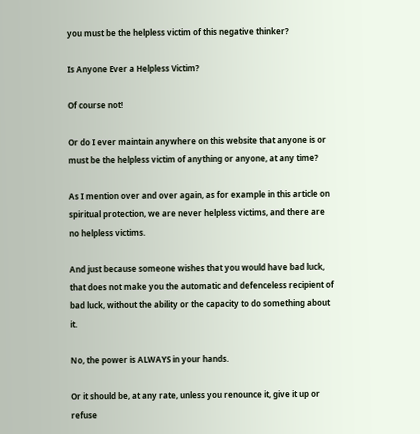you must be the helpless victim of this negative thinker?

Is Anyone Ever a Helpless Victim?

Of course not!

Or do I ever maintain anywhere on this website that anyone is or must be the helpless victim of anything or anyone, at any time?

As I mention over and over again, as for example in this article on spiritual protection, we are never helpless victims, and there are no helpless victims.

And just because someone wishes that you would have bad luck, that does not make you the automatic and defenceless recipient of bad luck, without the ability or the capacity to do something about it.

No, the power is ALWAYS in your hands.

Or it should be, at any rate, unless you renounce it, give it up or refuse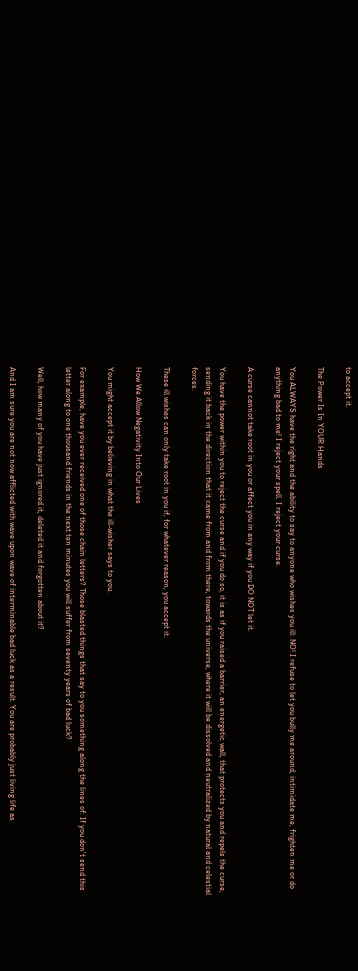to accept it.

The Power Is In YOUR Hands

You ALWAYS have the right and the ability to say to anyone who wishes you ill: NO! I refuse to let you bully me around, intimidate me, frighten me or do anything bad to me! I reject your spell. I reject your curse.

A curse cannot take root in you or affect you in any way if you DO NOT let it.

You have the power within you to reject the curse and if you do so, it is as if you raised a barrier, an energetic wall, that protects you and repels the curse, sending it back in the direction that it came from and from there, towards the universe, where it will be dissolved and neutralized by natural and celestial forces.

These ill wishes can only take root in you if, for whatever reason, you accept it.

How We Allow Negativity Into Our Lives

You might accept it by believing in what the ill-wisher says to you.

For example, have you ever received one of those chain letters? Those blasted things that say to you something along the lines of: If you don't send this letter along to one thousand friends in the next ten minutes you will suffer from seventy years of bad luck?

Well, how many of you have just ignored it, deleted it and forgotten about it?

And I am sure you are not now afflicted with wave upon wave of interminable bad luck as a result. You are probably just living life as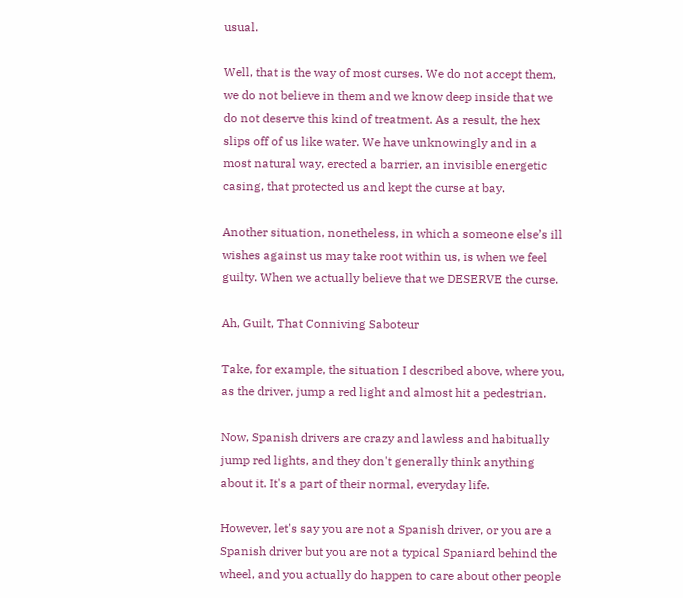usual.

Well, that is the way of most curses. We do not accept them, we do not believe in them and we know deep inside that we do not deserve this kind of treatment. As a result, the hex slips off of us like water. We have unknowingly and in a most natural way, erected a barrier, an invisible energetic casing, that protected us and kept the curse at bay.

Another situation, nonetheless, in which a someone else’s ill wishes against us may take root within us, is when we feel guilty. When we actually believe that we DESERVE the curse.

Ah, Guilt, That Conniving Saboteur

Take, for example, the situation I described above, where you, as the driver, jump a red light and almost hit a pedestrian.

Now, Spanish drivers are crazy and lawless and habitually jump red lights, and they don't generally think anything about it. It's a part of their normal, everyday life.

However, let's say you are not a Spanish driver, or you are a Spanish driver but you are not a typical Spaniard behind the wheel, and you actually do happen to care about other people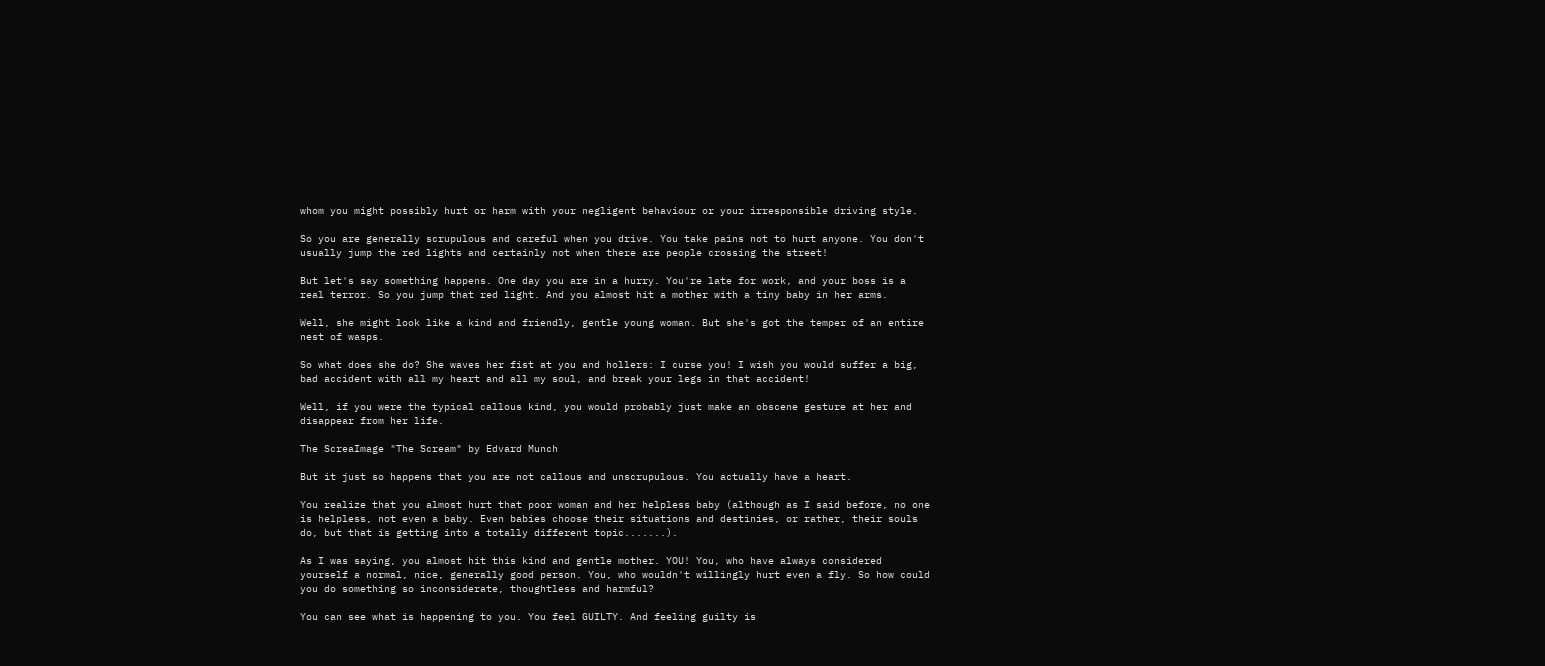whom you might possibly hurt or harm with your negligent behaviour or your irresponsible driving style.

So you are generally scrupulous and careful when you drive. You take pains not to hurt anyone. You don't usually jump the red lights and certainly not when there are people crossing the street!

But let's say something happens. One day you are in a hurry. You're late for work, and your boss is a real terror. So you jump that red light. And you almost hit a mother with a tiny baby in her arms.

Well, she might look like a kind and friendly, gentle young woman. But she's got the temper of an entire nest of wasps.

So what does she do? She waves her fist at you and hollers: I curse you! I wish you would suffer a big, bad accident with all my heart and all my soul, and break your legs in that accident!

Well, if you were the typical callous kind, you would probably just make an obscene gesture at her and disappear from her life.

The ScreaImage "The Scream" by Edvard Munch

But it just so happens that you are not callous and unscrupulous. You actually have a heart.

You realize that you almost hurt that poor woman and her helpless baby (although as I said before, no one is helpless, not even a baby. Even babies choose their situations and destinies, or rather, their souls do, but that is getting into a totally different topic.......).

As I was saying, you almost hit this kind and gentle mother. YOU! You, who have always considered yourself a normal, nice, generally good person. You, who wouldn't willingly hurt even a fly. So how could you do something so inconsiderate, thoughtless and harmful?

You can see what is happening to you. You feel GUILTY. And feeling guilty is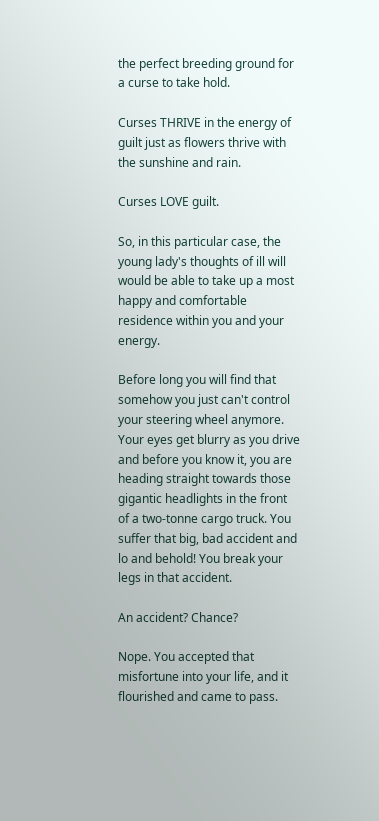the perfect breeding ground for a curse to take hold.

Curses THRIVE in the energy of guilt just as flowers thrive with the sunshine and rain.

Curses LOVE guilt.

So, in this particular case, the young lady's thoughts of ill will would be able to take up a most happy and comfortable residence within you and your energy.

Before long you will find that somehow you just can't control your steering wheel anymore. Your eyes get blurry as you drive and before you know it, you are heading straight towards those gigantic headlights in the front of a two-tonne cargo truck. You suffer that big, bad accident and lo and behold! You break your legs in that accident.

An accident? Chance?

Nope. You accepted that misfortune into your life, and it flourished and came to pass.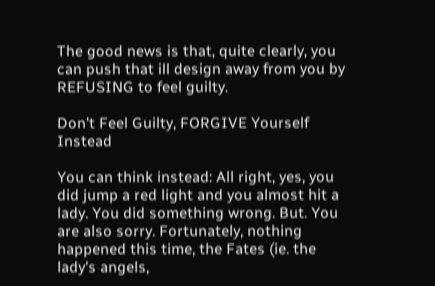The good news is that, quite clearly, you can push that ill design away from you by REFUSING to feel guilty.

Don't Feel Guilty, FORGIVE Yourself Instead

You can think instead: All right, yes, you did jump a red light and you almost hit a lady. You did something wrong. But. You are also sorry. Fortunately, nothing happened this time, the Fates (ie. the lady's angels,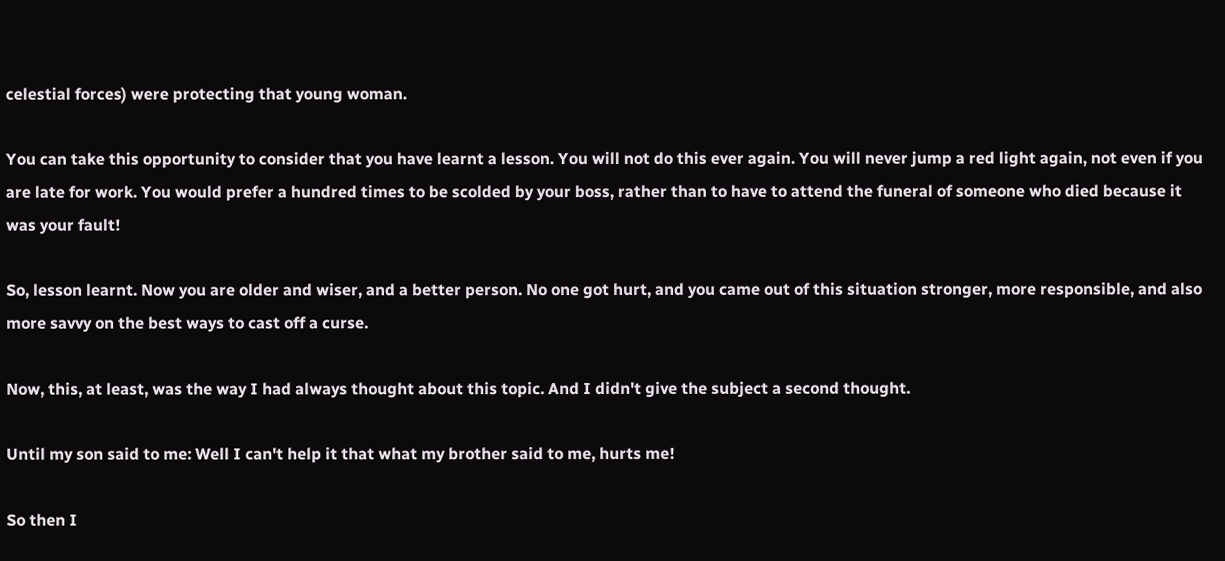celestial forces) were protecting that young woman.

You can take this opportunity to consider that you have learnt a lesson. You will not do this ever again. You will never jump a red light again, not even if you are late for work. You would prefer a hundred times to be scolded by your boss, rather than to have to attend the funeral of someone who died because it was your fault!

So, lesson learnt. Now you are older and wiser, and a better person. No one got hurt, and you came out of this situation stronger, more responsible, and also more savvy on the best ways to cast off a curse.

Now, this, at least, was the way I had always thought about this topic. And I didn't give the subject a second thought.

Until my son said to me: Well I can't help it that what my brother said to me, hurts me!

So then I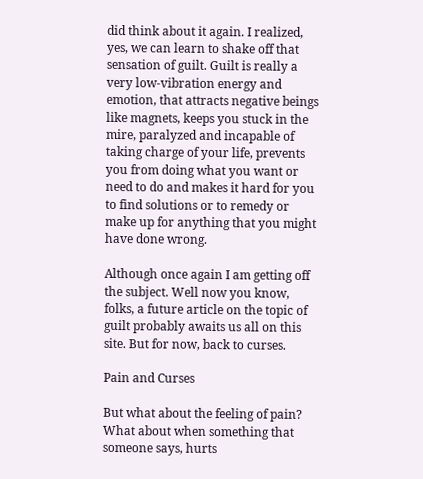did think about it again. I realized, yes, we can learn to shake off that sensation of guilt. Guilt is really a very low-vibration energy and emotion, that attracts negative beings like magnets, keeps you stuck in the mire, paralyzed and incapable of taking charge of your life, prevents you from doing what you want or need to do and makes it hard for you to find solutions or to remedy or make up for anything that you might have done wrong.

Although once again I am getting off the subject. Well now you know, folks, a future article on the topic of guilt probably awaits us all on this site. But for now, back to curses.

Pain and Curses

But what about the feeling of pain? What about when something that someone says, hurts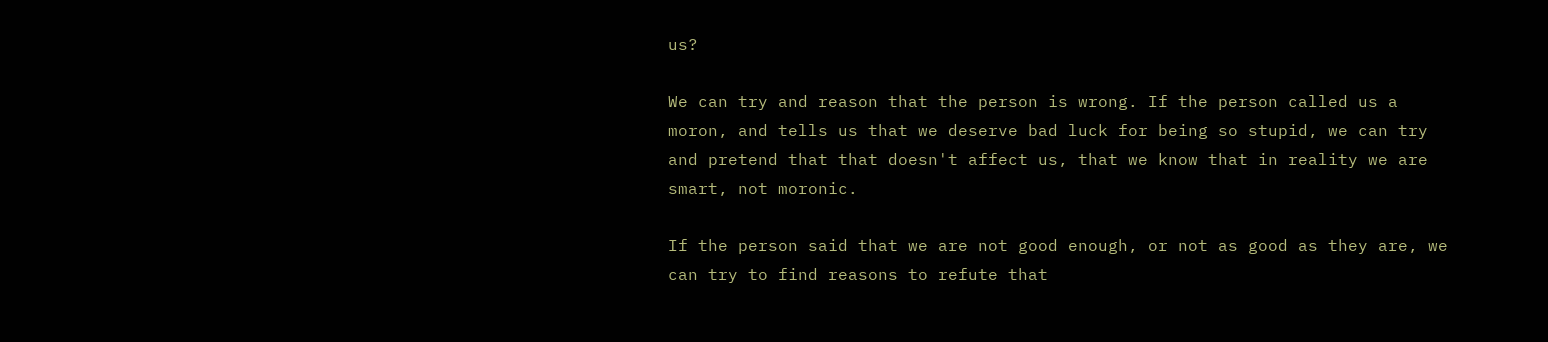us?

We can try and reason that the person is wrong. If the person called us a moron, and tells us that we deserve bad luck for being so stupid, we can try and pretend that that doesn't affect us, that we know that in reality we are smart, not moronic.

If the person said that we are not good enough, or not as good as they are, we can try to find reasons to refute that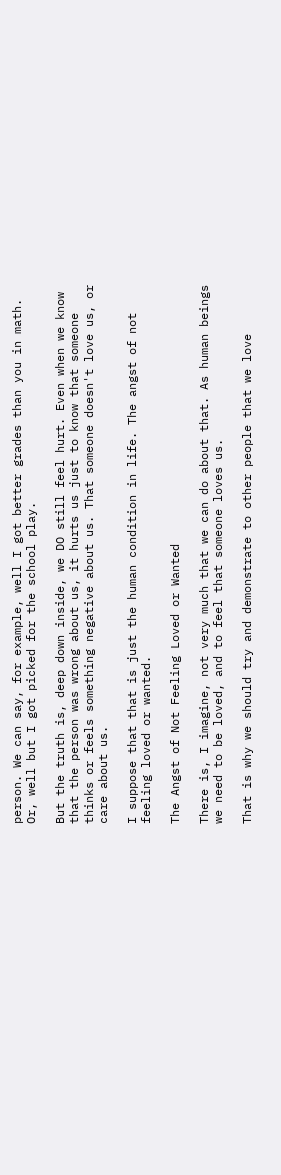person. We can say, for example, well I got better grades than you in math. Or, well but I got picked for the school play.

But the truth is, deep down inside, we DO still feel hurt. Even when we know that the person was wrong about us, it hurts us just to know that someone thinks or feels something negative about us. That someone doesn't love us, or care about us.

I suppose that that is just the human condition in life. The angst of not feeling loved or wanted.

The Angst of Not Feeling Loved or Wanted

There is, I imagine, not very much that we can do about that. As human beings we need to be loved, and to feel that someone loves us.

That is why we should try and demonstrate to other people that we love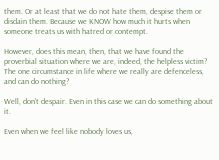them. Or at least that we do not hate them, despise them or disdain them. Because we KNOW how much it hurts when someone treats us with hatred or contempt.

However, does this mean, then, that we have found the proverbial situation where we are, indeed, the helpless victim? The one circumstance in life where we really are defenceless, and can do nothing?

Well, don't despair. Even in this case we can do something about it.

Even when we feel like nobody loves us,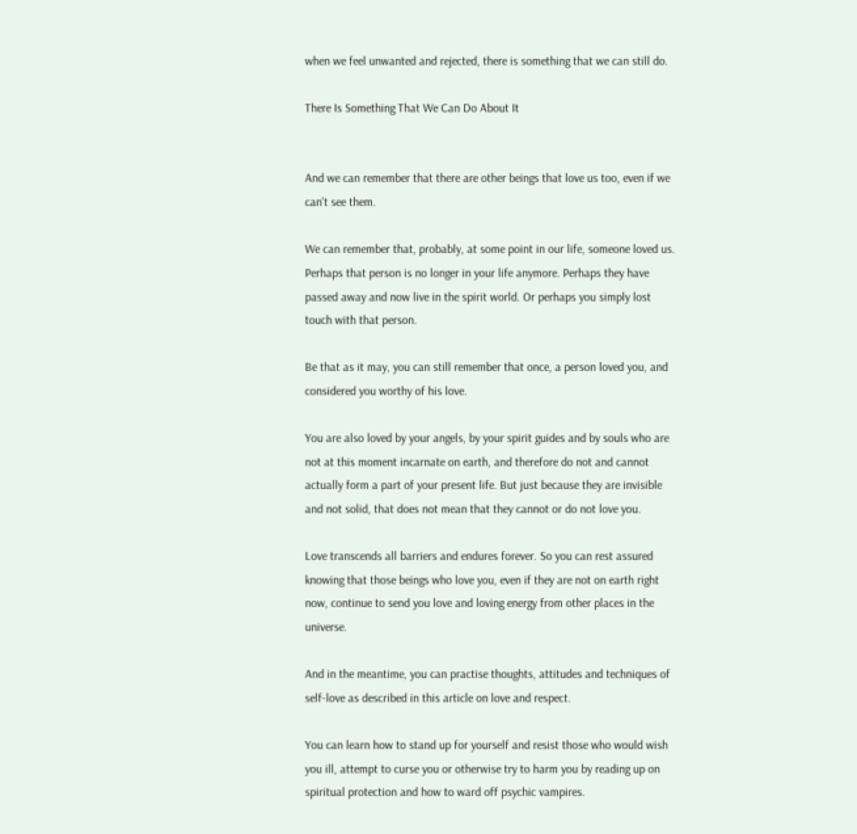when we feel unwanted and rejected, there is something that we can still do.

There Is Something That We Can Do About It


And we can remember that there are other beings that love us too, even if we can't see them.

We can remember that, probably, at some point in our life, someone loved us. Perhaps that person is no longer in your life anymore. Perhaps they have passed away and now live in the spirit world. Or perhaps you simply lost touch with that person.

Be that as it may, you can still remember that once, a person loved you, and considered you worthy of his love.

You are also loved by your angels, by your spirit guides and by souls who are not at this moment incarnate on earth, and therefore do not and cannot actually form a part of your present life. But just because they are invisible and not solid, that does not mean that they cannot or do not love you.

Love transcends all barriers and endures forever. So you can rest assured knowing that those beings who love you, even if they are not on earth right now, continue to send you love and loving energy from other places in the universe.

And in the meantime, you can practise thoughts, attitudes and techniques of self-love as described in this article on love and respect.

You can learn how to stand up for yourself and resist those who would wish you ill, attempt to curse you or otherwise try to harm you by reading up on spiritual protection and how to ward off psychic vampires.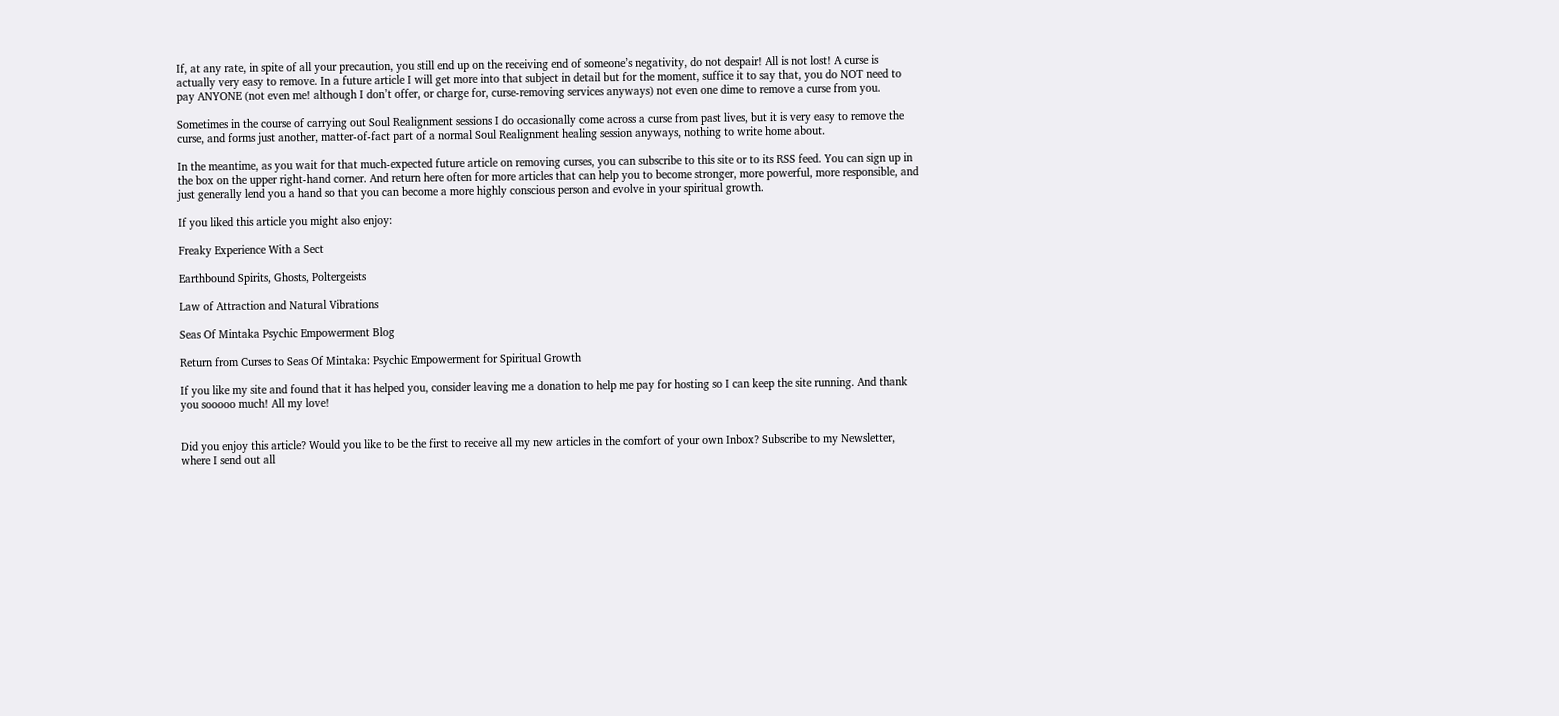If, at any rate, in spite of all your precaution, you still end up on the receiving end of someone’s negativity, do not despair! All is not lost! A curse is actually very easy to remove. In a future article I will get more into that subject in detail but for the moment, suffice it to say that, you do NOT need to pay ANYONE (not even me! although I don’t offer, or charge for, curse-removing services anyways) not even one dime to remove a curse from you.

Sometimes in the course of carrying out Soul Realignment sessions I do occasionally come across a curse from past lives, but it is very easy to remove the curse, and forms just another, matter-of-fact part of a normal Soul Realignment healing session anyways, nothing to write home about.

In the meantime, as you wait for that much-expected future article on removing curses, you can subscribe to this site or to its RSS feed. You can sign up in the box on the upper right-hand corner. And return here often for more articles that can help you to become stronger, more powerful, more responsible, and just generally lend you a hand so that you can become a more highly conscious person and evolve in your spiritual growth.

If you liked this article you might also enjoy:

Freaky Experience With a Sect

Earthbound Spirits, Ghosts, Poltergeists

Law of Attraction and Natural Vibrations

Seas Of Mintaka Psychic Empowerment Blog

Return from Curses to Seas Of Mintaka: Psychic Empowerment for Spiritual Growth

If you like my site and found that it has helped you, consider leaving me a donation to help me pay for hosting so I can keep the site running. And thank you sooooo much! All my love!


Did you enjoy this article? Would you like to be the first to receive all my new articles in the comfort of your own Inbox? Subscribe to my Newsletter, where I send out all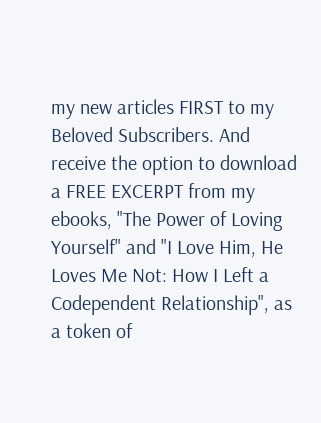my new articles FIRST to my Beloved Subscribers. And receive the option to download a FREE EXCERPT from my ebooks, "The Power of Loving Yourself" and "I Love Him, He Loves Me Not: How I Left a Codependent Relationship", as a token of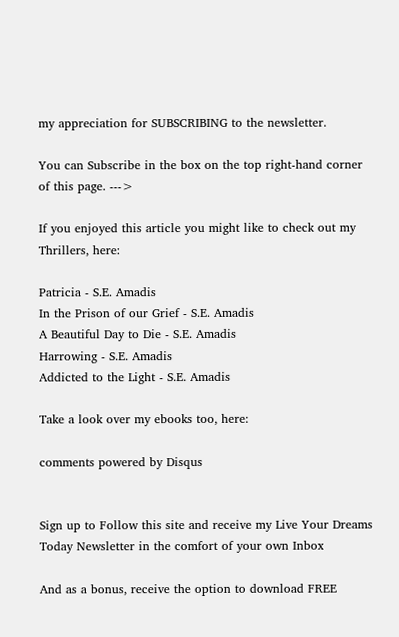my appreciation for SUBSCRIBING to the newsletter.

You can Subscribe in the box on the top right-hand corner of this page. --->

If you enjoyed this article you might like to check out my Thrillers, here:

Patricia - S.E. Amadis
In the Prison of our Grief - S.E. Amadis
A Beautiful Day to Die - S.E. Amadis
Harrowing - S.E. Amadis
Addicted to the Light - S.E. Amadis

Take a look over my ebooks too, here:

comments powered by Disqus


Sign up to Follow this site and receive my Live Your Dreams Today Newsletter in the comfort of your own Inbox

And as a bonus, receive the option to download FREE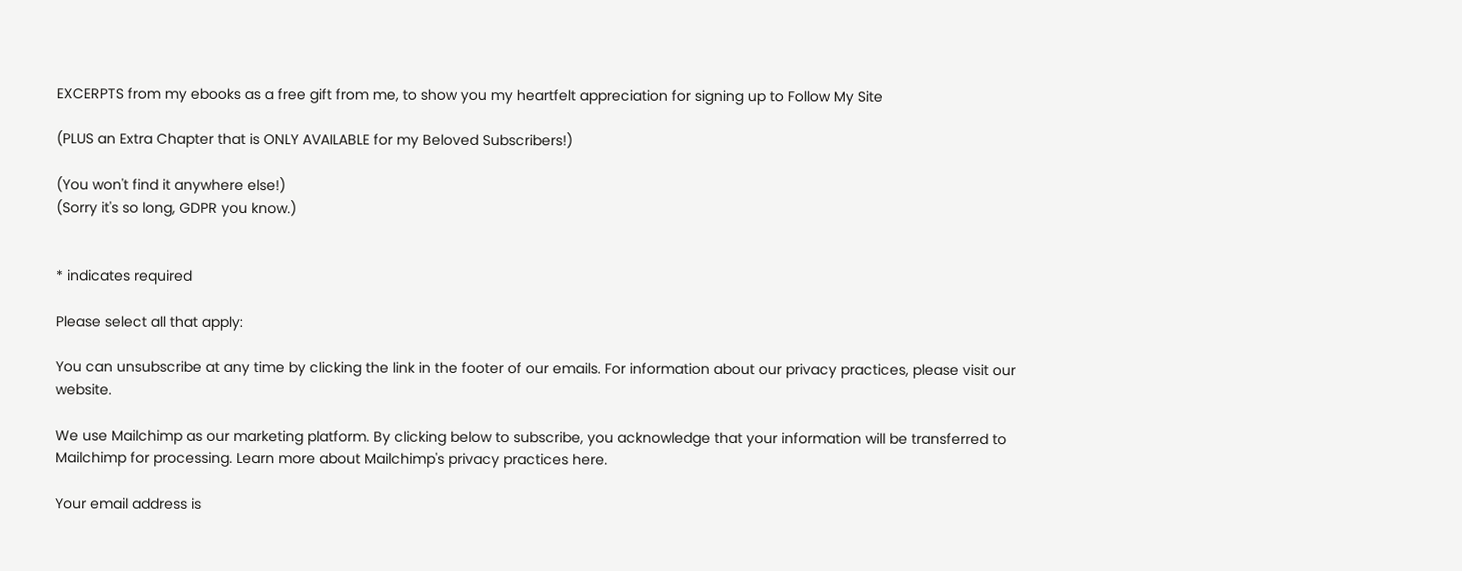EXCERPTS from my ebooks as a free gift from me, to show you my heartfelt appreciation for signing up to Follow My Site

(PLUS an Extra Chapter that is ONLY AVAILABLE for my Beloved Subscribers!)

(You won't find it anywhere else!)
(Sorry it's so long, GDPR you know.)


* indicates required

Please select all that apply:

You can unsubscribe at any time by clicking the link in the footer of our emails. For information about our privacy practices, please visit our website.

We use Mailchimp as our marketing platform. By clicking below to subscribe, you acknowledge that your information will be transferred to Mailchimp for processing. Learn more about Mailchimp's privacy practices here.

Your email address is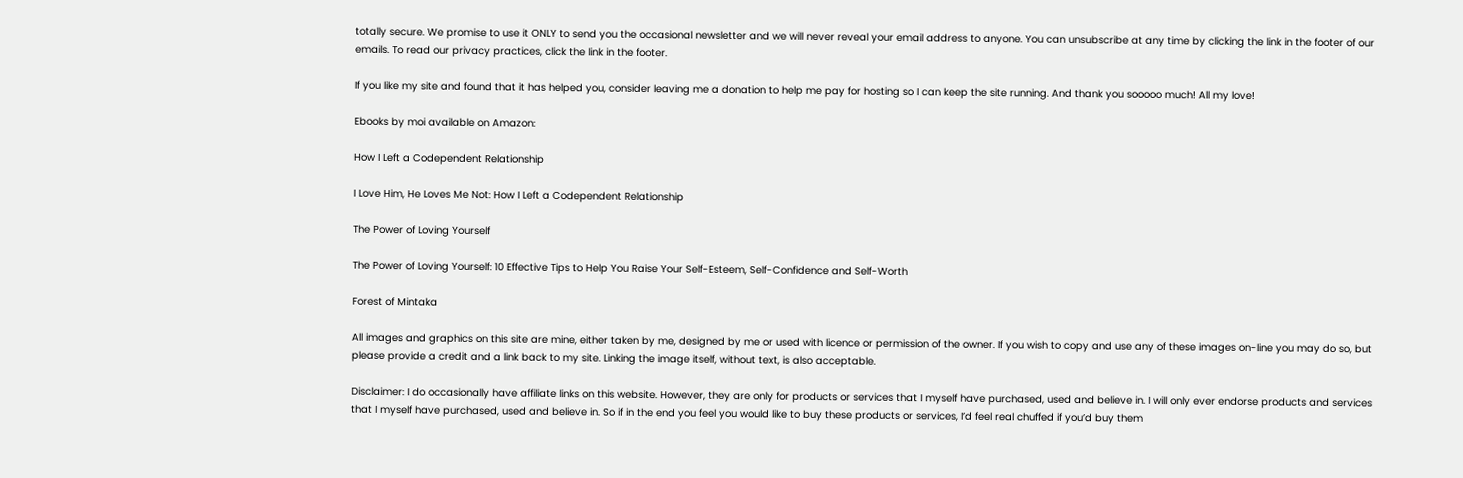totally secure. We promise to use it ONLY to send you the occasional newsletter and we will never reveal your email address to anyone. You can unsubscribe at any time by clicking the link in the footer of our emails. To read our privacy practices, click the link in the footer.

If you like my site and found that it has helped you, consider leaving me a donation to help me pay for hosting so I can keep the site running. And thank you sooooo much! All my love!

Ebooks by moi available on Amazon:

How I Left a Codependent Relationship

I Love Him, He Loves Me Not: How I Left a Codependent Relationship

The Power of Loving Yourself

The Power of Loving Yourself: 10 Effective Tips to Help You Raise Your Self-Esteem, Self-Confidence and Self-Worth

Forest of Mintaka

All images and graphics on this site are mine, either taken by me, designed by me or used with licence or permission of the owner. If you wish to copy and use any of these images on-line you may do so, but please provide a credit and a link back to my site. Linking the image itself, without text, is also acceptable.

Disclaimer: I do occasionally have affiliate links on this website. However, they are only for products or services that I myself have purchased, used and believe in. I will only ever endorse products and services that I myself have purchased, used and believe in. So if in the end you feel you would like to buy these products or services, I’d feel real chuffed if you’d buy them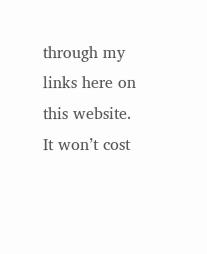through my links here on this website. It won’t cost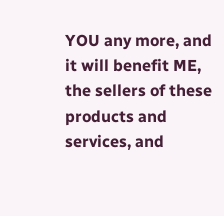YOU any more, and it will benefit ME, the sellers of these products and services, and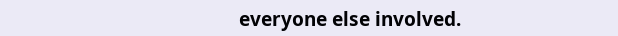everyone else involved.